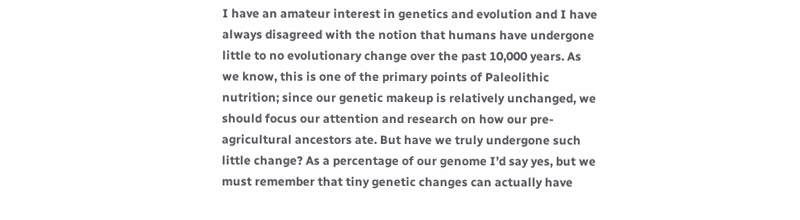I have an amateur interest in genetics and evolution and I have always disagreed with the notion that humans have undergone little to no evolutionary change over the past 10,000 years. As we know, this is one of the primary points of Paleolithic nutrition; since our genetic makeup is relatively unchanged, we should focus our attention and research on how our pre-agricultural ancestors ate. But have we truly undergone such little change? As a percentage of our genome I’d say yes, but we must remember that tiny genetic changes can actually have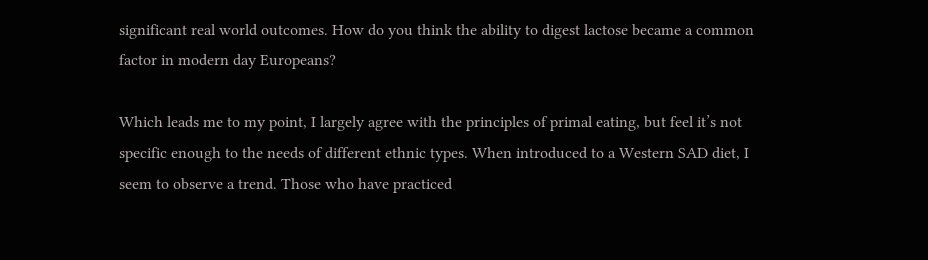significant real world outcomes. How do you think the ability to digest lactose became a common factor in modern day Europeans?

Which leads me to my point, I largely agree with the principles of primal eating, but feel it’s not specific enough to the needs of different ethnic types. When introduced to a Western SAD diet, I seem to observe a trend. Those who have practiced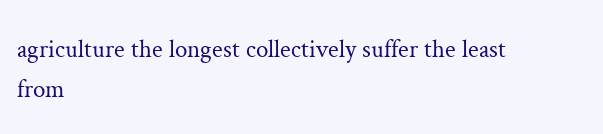agriculture the longest collectively suffer the least from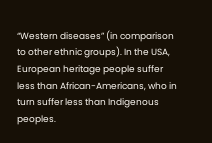“Western diseases” (in comparison to other ethnic groups). In the USA, European heritage people suffer less than African-Americans, who in turn suffer less than Indigenous peoples.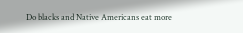Do blacks and Native Americans eat more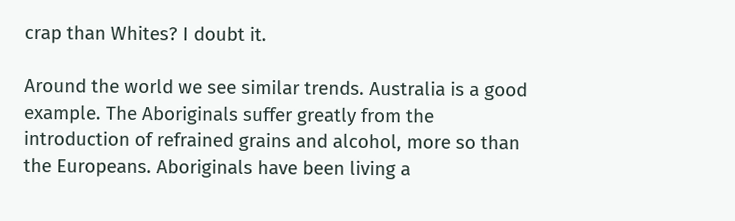crap than Whites? I doubt it.

Around the world we see similar trends. Australia is a good example. The Aboriginals suffer greatly from the introduction of refrained grains and alcohol, more so than the Europeans. Aboriginals have been living a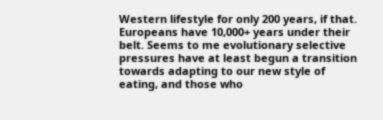Western lifestyle for only 200 years, if that. Europeans have 10,000+ years under their belt. Seems to me evolutionary selective pressures have at least begun a transition towards adapting to our new style of eating, and those who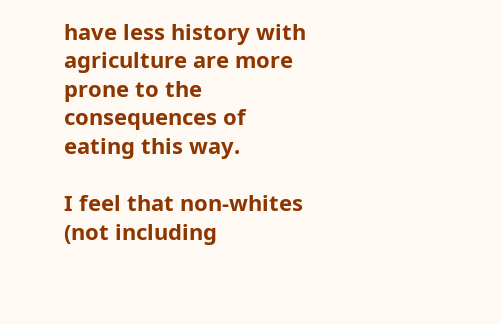have less history with agriculture are more prone to the consequences of eating this way.

I feel that non-whites (not including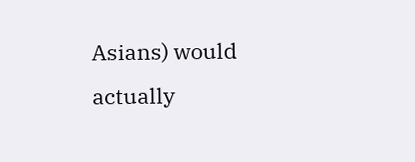Asians) would actually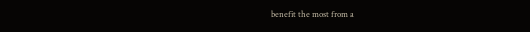benefit the most from a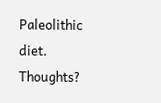Paleolithic diet. Thoughts?